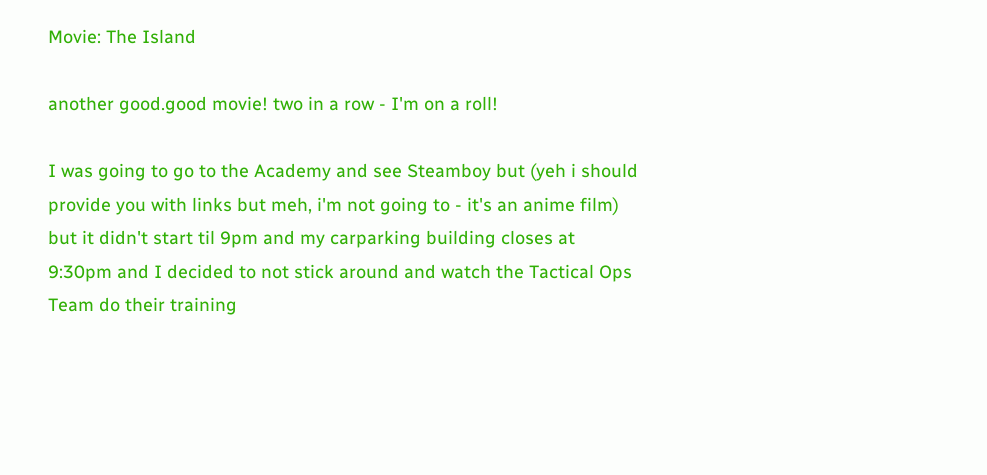Movie: The Island

another good.good movie! two in a row - I'm on a roll!

I was going to go to the Academy and see Steamboy but (yeh i should provide you with links but meh, i'm not going to - it's an anime film) but it didn't start til 9pm and my carparking building closes at 9:30pm and I decided to not stick around and watch the Tactical Ops Team do their training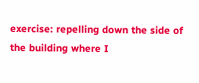exercise: repelling down the side of the building where I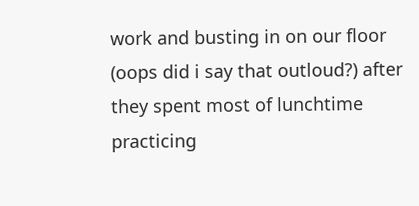work and busting in on our floor (oops did i say that outloud?) after they spent most of lunchtime practicing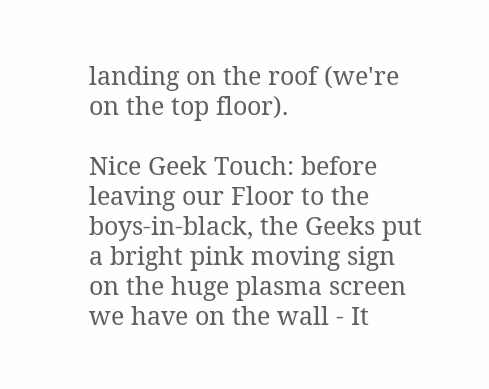landing on the roof (we're on the top floor).

Nice Geek Touch: before leaving our Floor to the boys-in-black, the Geeks put a bright pink moving sign on the huge plasma screen we have on the wall - It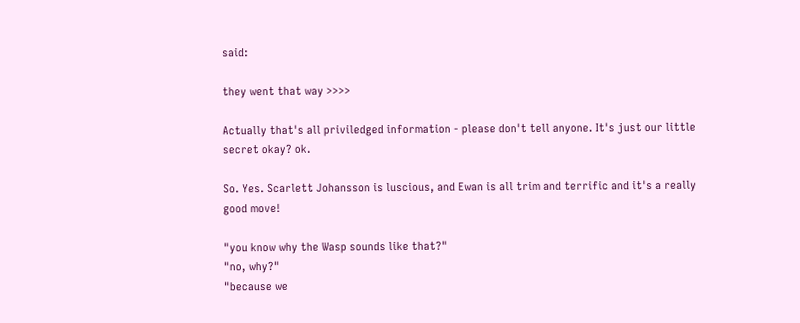said:

they went that way >>>>

Actually that's all priviledged information - please don't tell anyone. It's just our little secret okay? ok.

So. Yes. Scarlett Johansson is luscious, and Ewan is all trim and terrific and it's a really good move!

"you know why the Wasp sounds like that?"
"no, why?"
"because we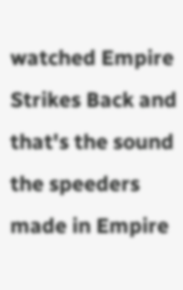watched Empire Strikes Back and that's the sound the speeders made in Empire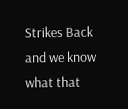Strikes Back and we know what that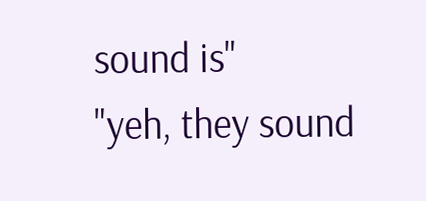sound is"
"yeh, they sound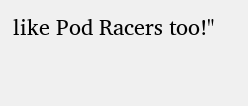like Pod Racers too!"